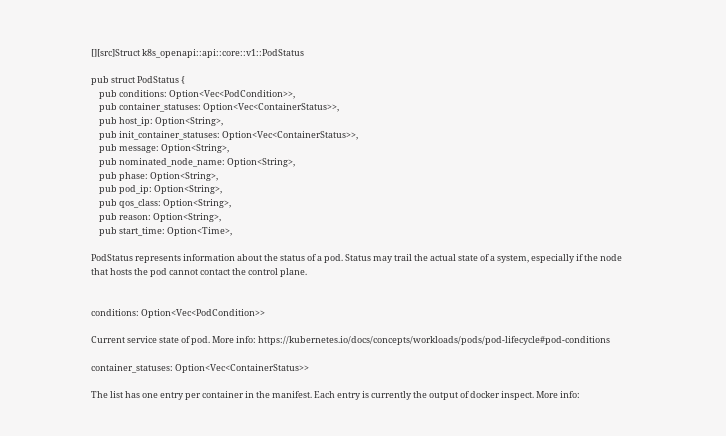[][src]Struct k8s_openapi::api::core::v1::PodStatus

pub struct PodStatus {
    pub conditions: Option<Vec<PodCondition>>,
    pub container_statuses: Option<Vec<ContainerStatus>>,
    pub host_ip: Option<String>,
    pub init_container_statuses: Option<Vec<ContainerStatus>>,
    pub message: Option<String>,
    pub nominated_node_name: Option<String>,
    pub phase: Option<String>,
    pub pod_ip: Option<String>,
    pub qos_class: Option<String>,
    pub reason: Option<String>,
    pub start_time: Option<Time>,

PodStatus represents information about the status of a pod. Status may trail the actual state of a system, especially if the node that hosts the pod cannot contact the control plane.


conditions: Option<Vec<PodCondition>>

Current service state of pod. More info: https://kubernetes.io/docs/concepts/workloads/pods/pod-lifecycle#pod-conditions

container_statuses: Option<Vec<ContainerStatus>>

The list has one entry per container in the manifest. Each entry is currently the output of docker inspect. More info: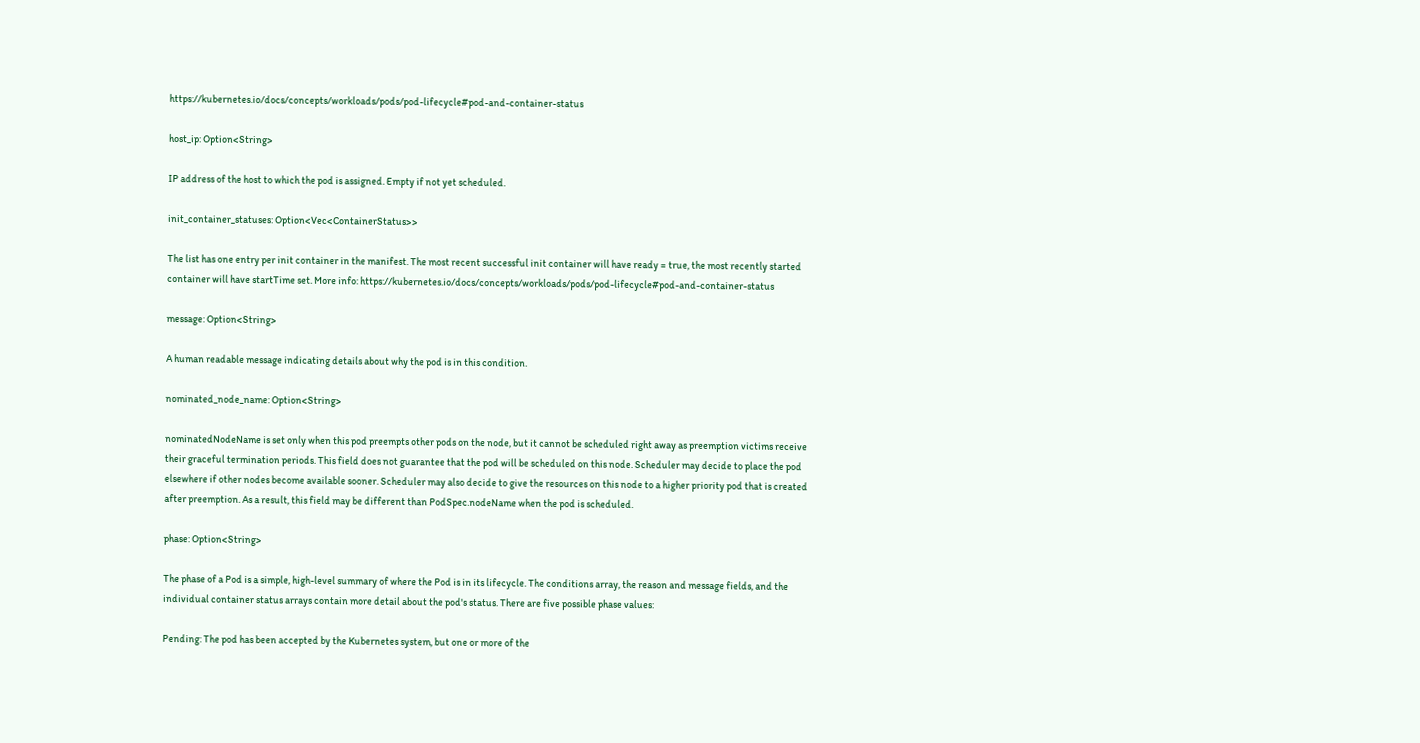https://kubernetes.io/docs/concepts/workloads/pods/pod-lifecycle#pod-and-container-status

host_ip: Option<String>

IP address of the host to which the pod is assigned. Empty if not yet scheduled.

init_container_statuses: Option<Vec<ContainerStatus>>

The list has one entry per init container in the manifest. The most recent successful init container will have ready = true, the most recently started container will have startTime set. More info: https://kubernetes.io/docs/concepts/workloads/pods/pod-lifecycle#pod-and-container-status

message: Option<String>

A human readable message indicating details about why the pod is in this condition.

nominated_node_name: Option<String>

nominatedNodeName is set only when this pod preempts other pods on the node, but it cannot be scheduled right away as preemption victims receive their graceful termination periods. This field does not guarantee that the pod will be scheduled on this node. Scheduler may decide to place the pod elsewhere if other nodes become available sooner. Scheduler may also decide to give the resources on this node to a higher priority pod that is created after preemption. As a result, this field may be different than PodSpec.nodeName when the pod is scheduled.

phase: Option<String>

The phase of a Pod is a simple, high-level summary of where the Pod is in its lifecycle. The conditions array, the reason and message fields, and the individual container status arrays contain more detail about the pod's status. There are five possible phase values:

Pending: The pod has been accepted by the Kubernetes system, but one or more of the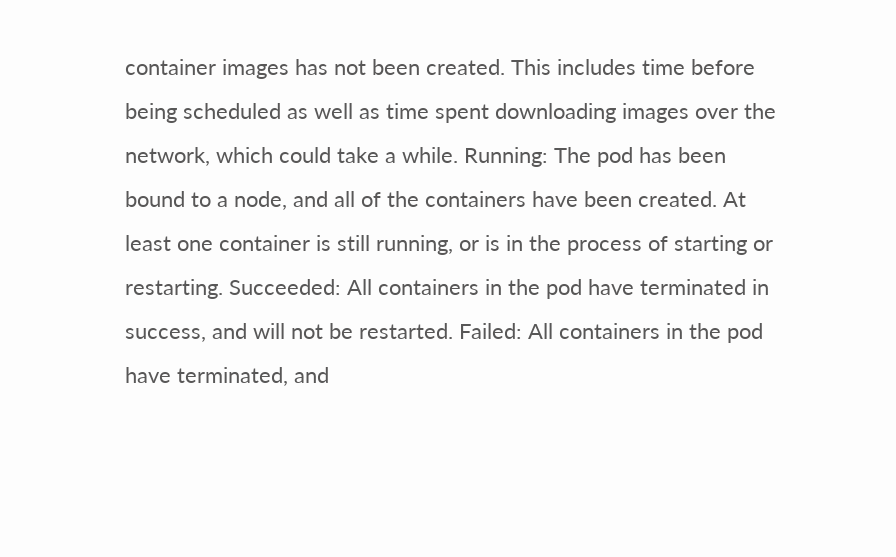container images has not been created. This includes time before being scheduled as well as time spent downloading images over the network, which could take a while. Running: The pod has been bound to a node, and all of the containers have been created. At least one container is still running, or is in the process of starting or restarting. Succeeded: All containers in the pod have terminated in success, and will not be restarted. Failed: All containers in the pod have terminated, and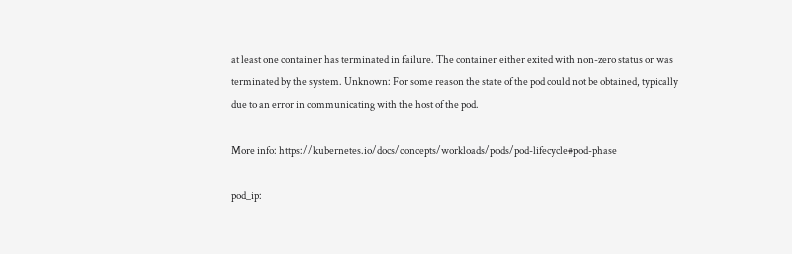at least one container has terminated in failure. The container either exited with non-zero status or was terminated by the system. Unknown: For some reason the state of the pod could not be obtained, typically due to an error in communicating with the host of the pod.

More info: https://kubernetes.io/docs/concepts/workloads/pods/pod-lifecycle#pod-phase

pod_ip: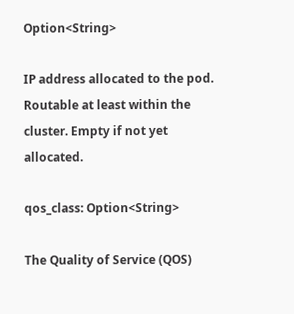Option<String>

IP address allocated to the pod. Routable at least within the cluster. Empty if not yet allocated.

qos_class: Option<String>

The Quality of Service (QOS)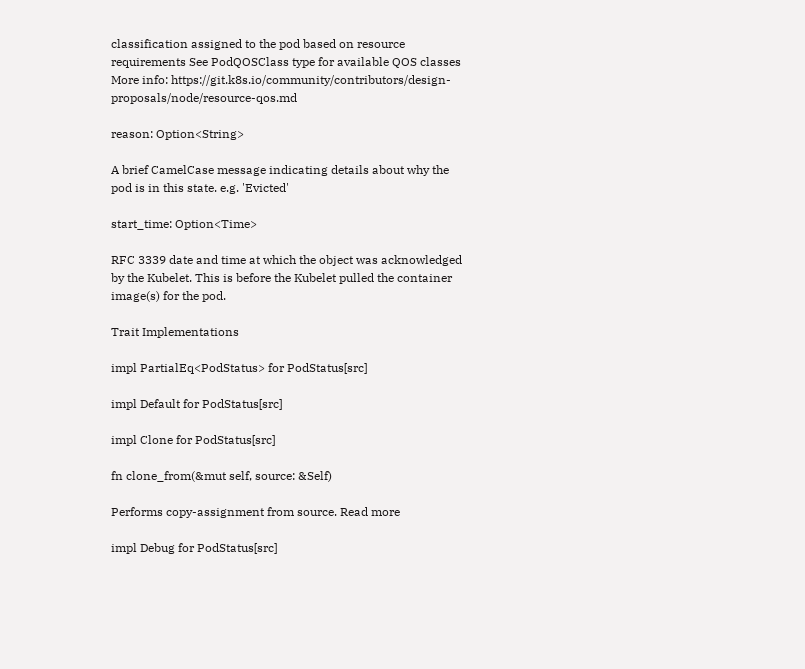classification assigned to the pod based on resource requirements See PodQOSClass type for available QOS classes More info: https://git.k8s.io/community/contributors/design-proposals/node/resource-qos.md

reason: Option<String>

A brief CamelCase message indicating details about why the pod is in this state. e.g. 'Evicted'

start_time: Option<Time>

RFC 3339 date and time at which the object was acknowledged by the Kubelet. This is before the Kubelet pulled the container image(s) for the pod.

Trait Implementations

impl PartialEq<PodStatus> for PodStatus[src]

impl Default for PodStatus[src]

impl Clone for PodStatus[src]

fn clone_from(&mut self, source: &Self)

Performs copy-assignment from source. Read more

impl Debug for PodStatus[src]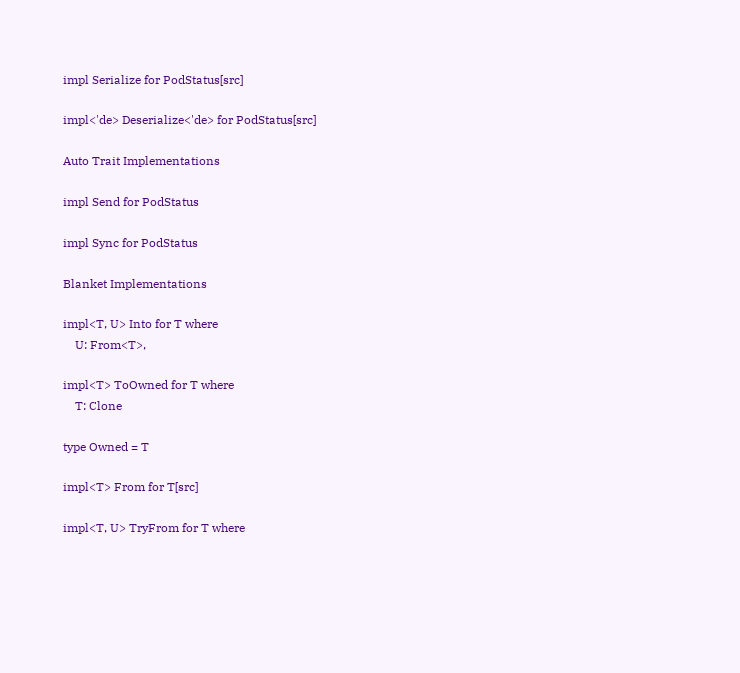impl Serialize for PodStatus[src]

impl<'de> Deserialize<'de> for PodStatus[src]

Auto Trait Implementations

impl Send for PodStatus

impl Sync for PodStatus

Blanket Implementations

impl<T, U> Into for T where
    U: From<T>,

impl<T> ToOwned for T where
    T: Clone

type Owned = T

impl<T> From for T[src]

impl<T, U> TryFrom for T where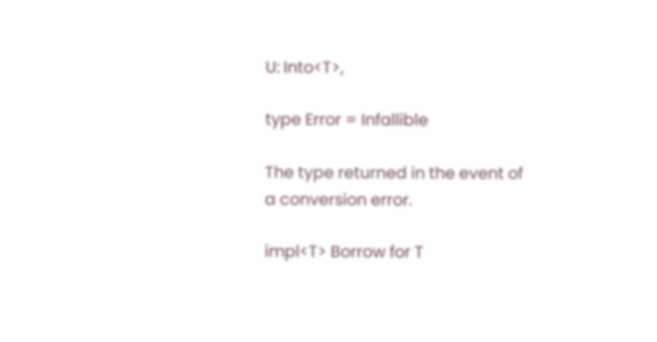U: Into<T>,

type Error = Infallible

The type returned in the event of a conversion error.

impl<T> Borrow for T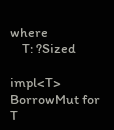where
    T: ?Sized

impl<T> BorrowMut for T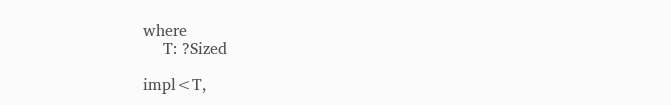where
    T: ?Sized

impl<T,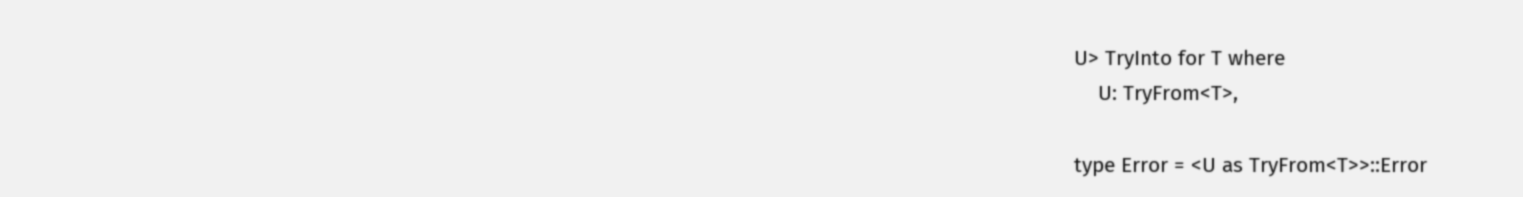U> TryInto for T where
    U: TryFrom<T>,

type Error = <U as TryFrom<T>>::Error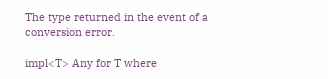The type returned in the event of a conversion error.

impl<T> Any for T where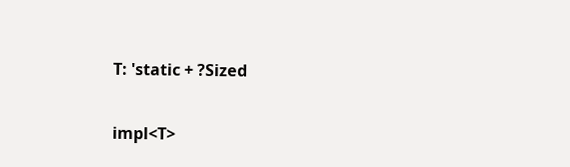T: 'static + ?Sized

impl<T>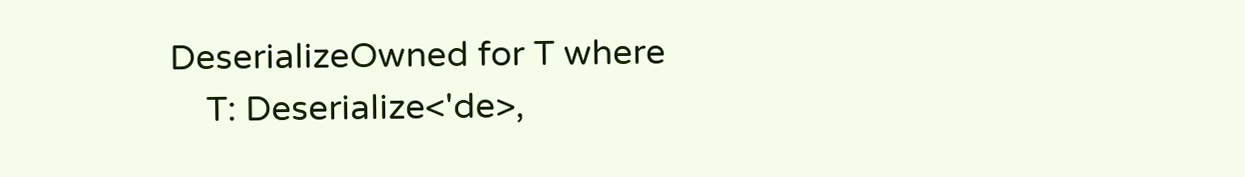DeserializeOwned for T where
    T: Deserialize<'de>,